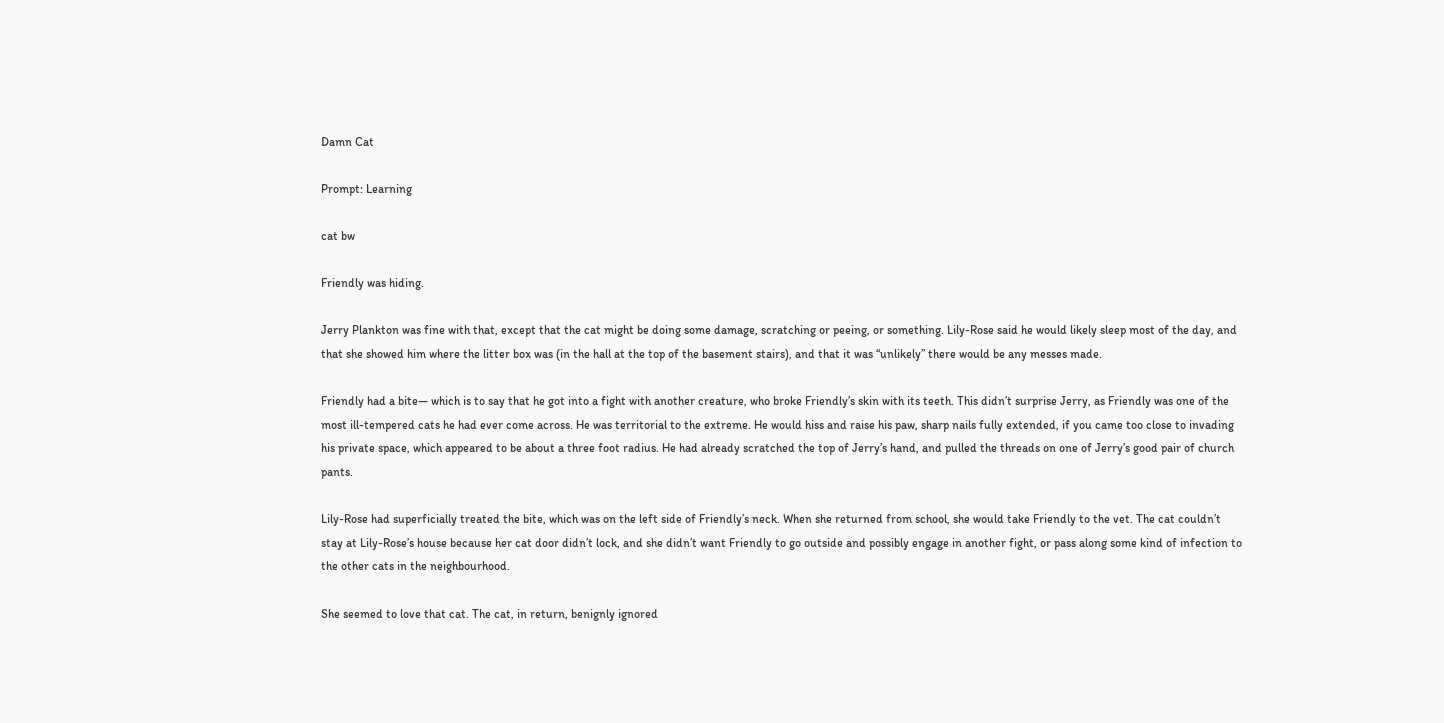Damn Cat

Prompt: Learning

cat bw

Friendly was hiding.

Jerry Plankton was fine with that, except that the cat might be doing some damage, scratching or peeing, or something. Lily-Rose said he would likely sleep most of the day, and that she showed him where the litter box was (in the hall at the top of the basement stairs), and that it was “unlikely” there would be any messes made.

Friendly had a bite— which is to say that he got into a fight with another creature, who broke Friendly’s skin with its teeth. This didn’t surprise Jerry, as Friendly was one of the most ill-tempered cats he had ever come across. He was territorial to the extreme. He would hiss and raise his paw, sharp nails fully extended, if you came too close to invading his private space, which appeared to be about a three foot radius. He had already scratched the top of Jerry’s hand, and pulled the threads on one of Jerry’s good pair of church pants.

Lily-Rose had superficially treated the bite, which was on the left side of Friendly’s neck. When she returned from school, she would take Friendly to the vet. The cat couldn’t stay at Lily-Rose’s house because her cat door didn’t lock, and she didn’t want Friendly to go outside and possibly engage in another fight, or pass along some kind of infection to the other cats in the neighbourhood.

She seemed to love that cat. The cat, in return, benignly ignored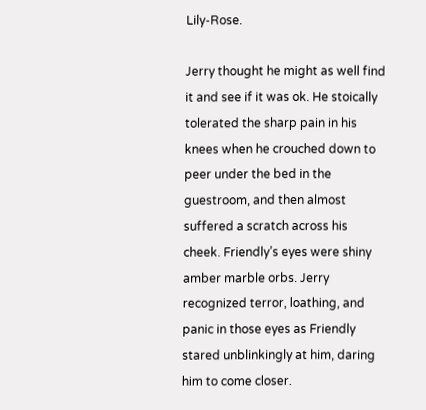Lily-Rose.

Jerry thought he might as well find it and see if it was ok. He stoically tolerated the sharp pain in his knees when he crouched down to peer under the bed in the guestroom, and then almost suffered a scratch across his cheek. Friendly’s eyes were shiny amber marble orbs. Jerry recognized terror, loathing, and panic in those eyes as Friendly stared unblinkingly at him, daring him to come closer.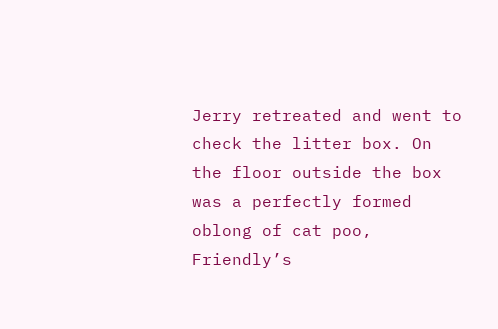Jerry retreated and went to check the litter box. On the floor outside the box was a perfectly formed oblong of cat poo, Friendly’s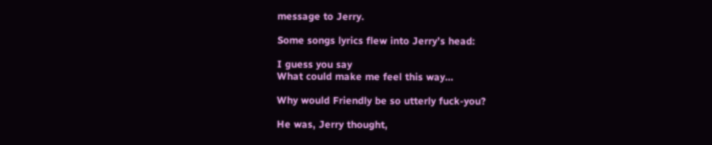message to Jerry.

Some songs lyrics flew into Jerry’s head:

I guess you say
What could make me feel this way…

Why would Friendly be so utterly fuck-you?

He was, Jerry thought,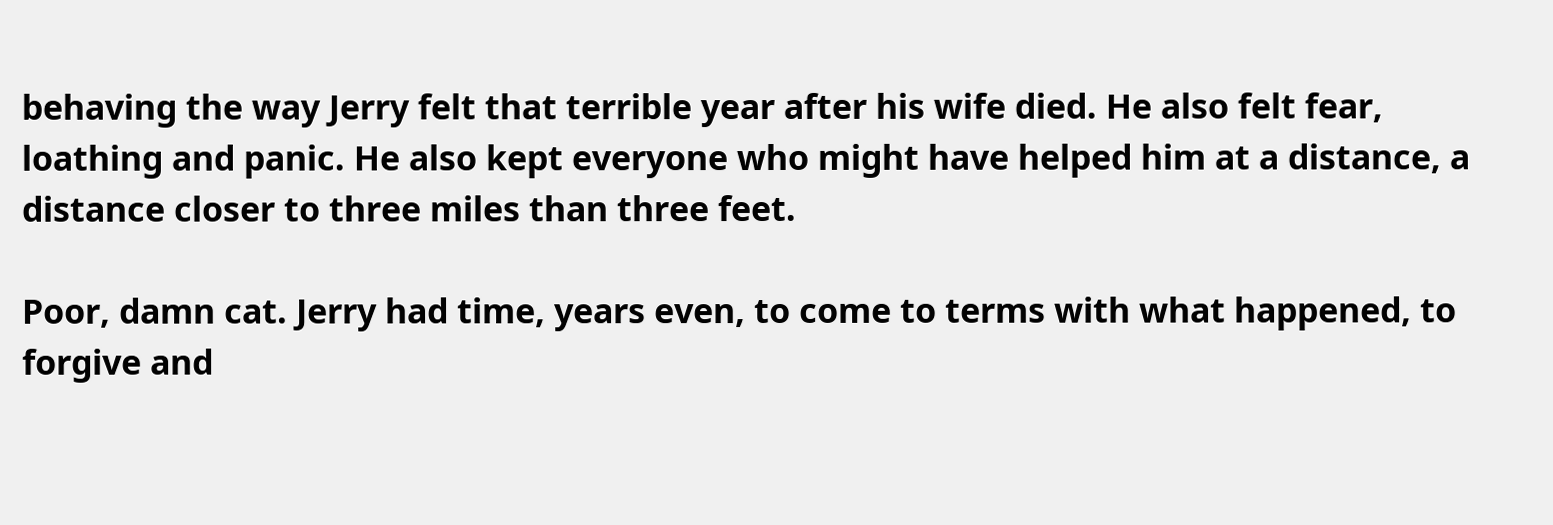behaving the way Jerry felt that terrible year after his wife died. He also felt fear, loathing and panic. He also kept everyone who might have helped him at a distance, a distance closer to three miles than three feet.

Poor, damn cat. Jerry had time, years even, to come to terms with what happened, to forgive and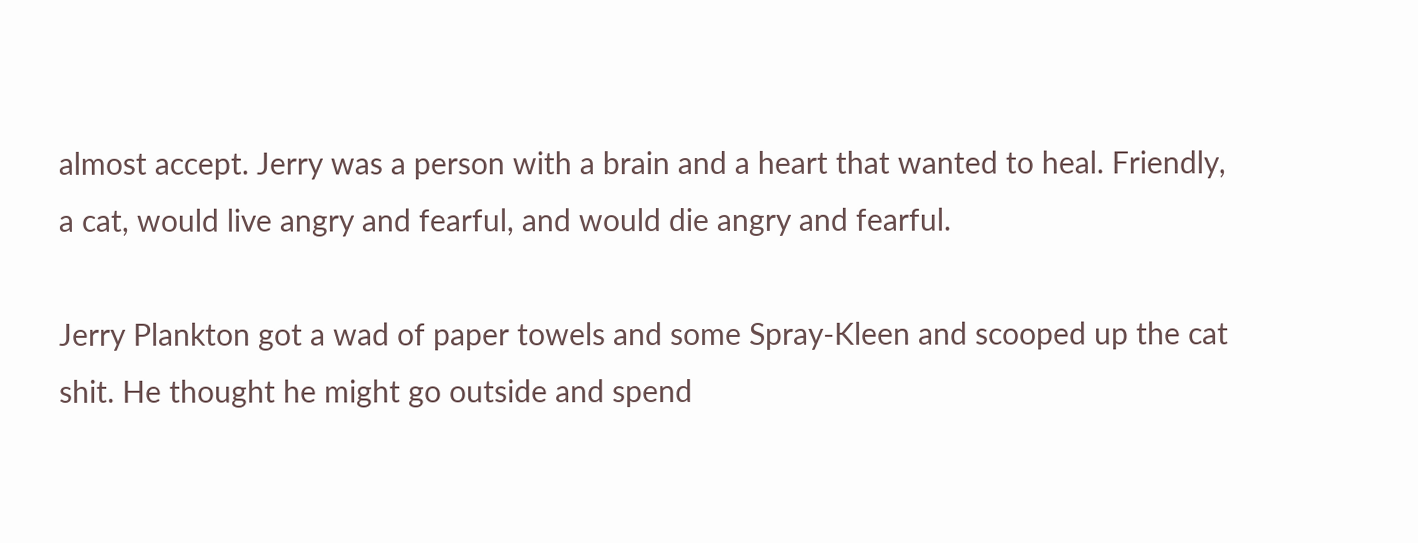almost accept. Jerry was a person with a brain and a heart that wanted to heal. Friendly, a cat, would live angry and fearful, and would die angry and fearful.

Jerry Plankton got a wad of paper towels and some Spray-Kleen and scooped up the cat shit. He thought he might go outside and spend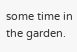some time in the garden.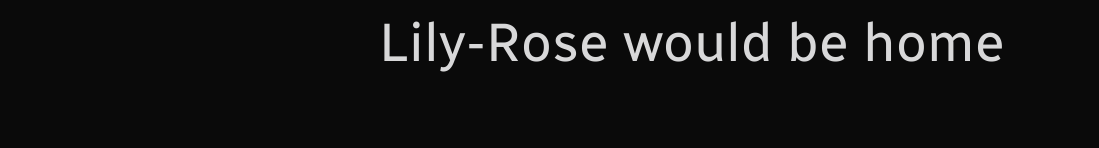Lily-Rose would be home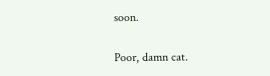soon.

Poor, damn cat.